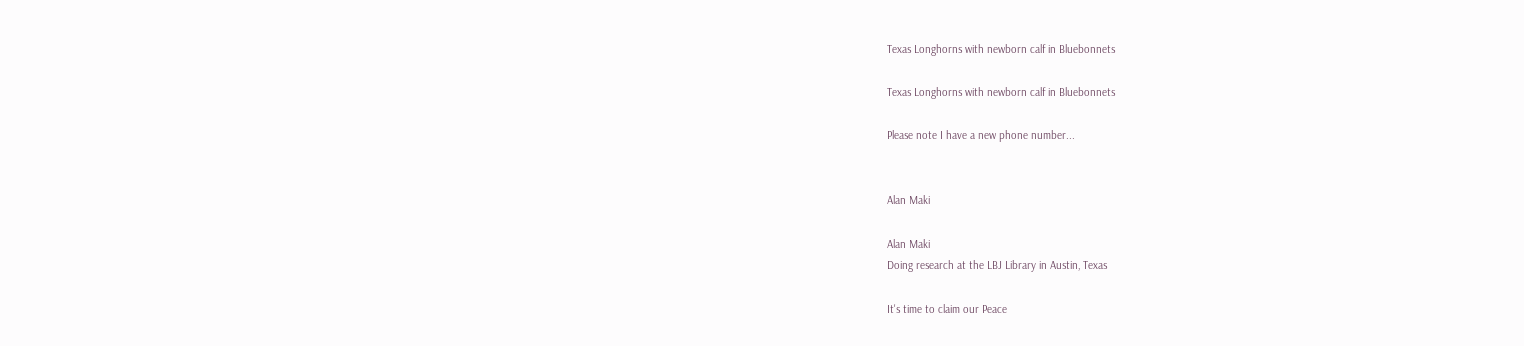Texas Longhorns with newborn calf in Bluebonnets

Texas Longhorns with newborn calf in Bluebonnets

Please note I have a new phone number...


Alan Maki

Alan Maki
Doing research at the LBJ Library in Austin, Texas

It's time to claim our Peace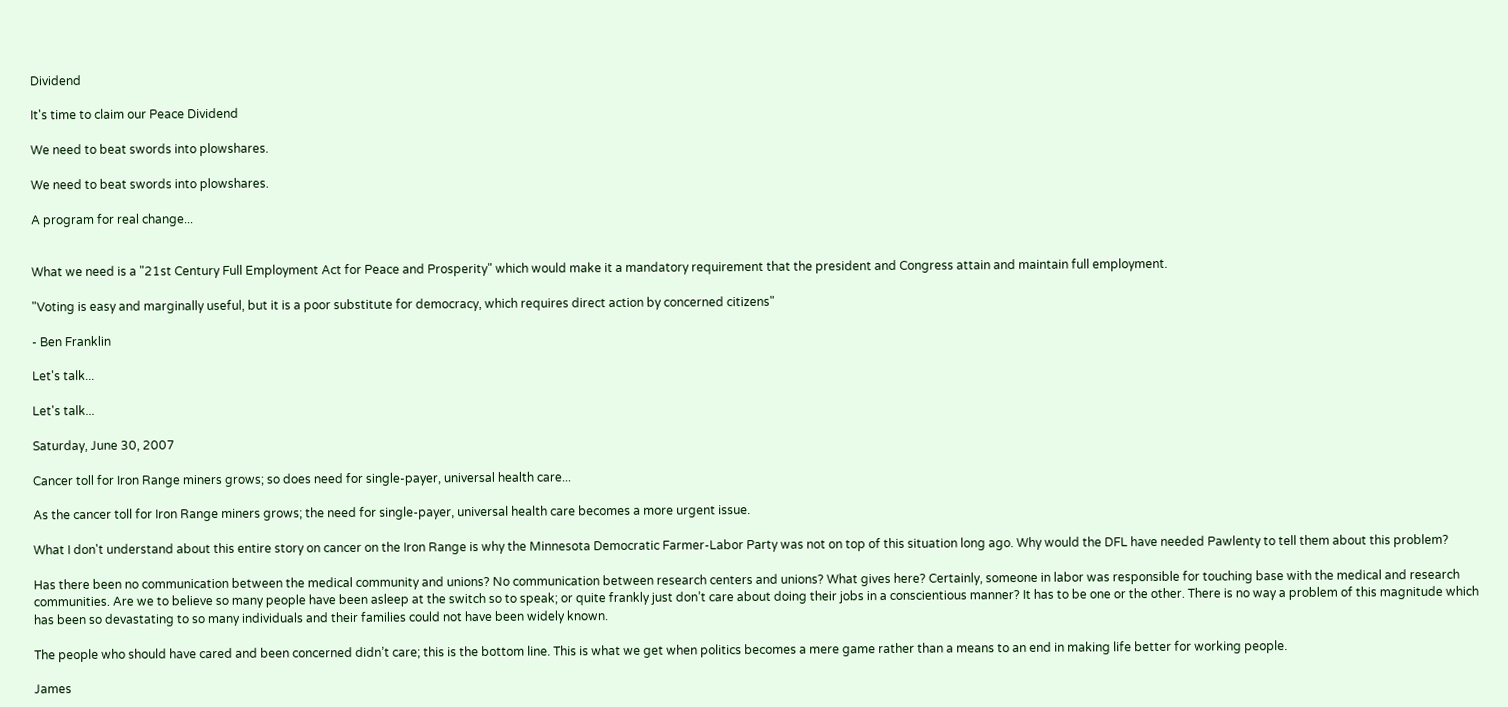Dividend

It's time to claim our Peace Dividend

We need to beat swords into plowshares.

We need to beat swords into plowshares.

A program for real change...


What we need is a "21st Century Full Employment Act for Peace and Prosperity" which would make it a mandatory requirement that the president and Congress attain and maintain full employment.

"Voting is easy and marginally useful, but it is a poor substitute for democracy, which requires direct action by concerned citizens"

- Ben Franklin

Let's talk...

Let's talk...

Saturday, June 30, 2007

Cancer toll for Iron Range miners grows; so does need for single-payer, universal health care...

As the cancer toll for Iron Range miners grows; the need for single-payer, universal health care becomes a more urgent issue.

What I don't understand about this entire story on cancer on the Iron Range is why the Minnesota Democratic Farmer-Labor Party was not on top of this situation long ago. Why would the DFL have needed Pawlenty to tell them about this problem?

Has there been no communication between the medical community and unions? No communication between research centers and unions? What gives here? Certainly, someone in labor was responsible for touching base with the medical and research communities. Are we to believe so many people have been asleep at the switch so to speak; or quite frankly just don’t care about doing their jobs in a conscientious manner? It has to be one or the other. There is no way a problem of this magnitude which has been so devastating to so many individuals and their families could not have been widely known.

The people who should have cared and been concerned didn’t care; this is the bottom line. This is what we get when politics becomes a mere game rather than a means to an end in making life better for working people.

James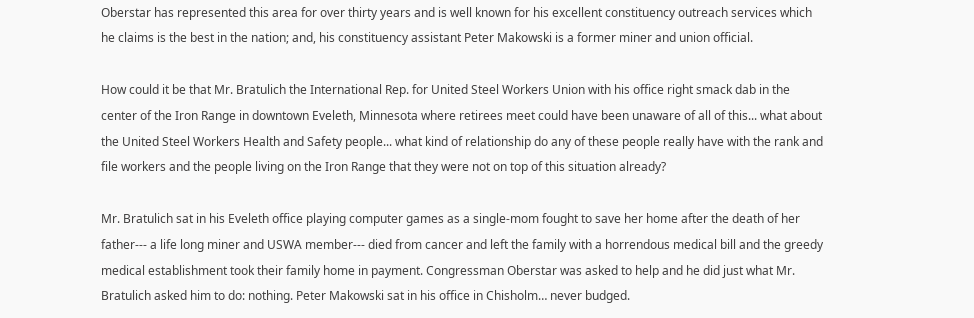Oberstar has represented this area for over thirty years and is well known for his excellent constituency outreach services which he claims is the best in the nation; and, his constituency assistant Peter Makowski is a former miner and union official.

How could it be that Mr. Bratulich the International Rep. for United Steel Workers Union with his office right smack dab in the center of the Iron Range in downtown Eveleth, Minnesota where retirees meet could have been unaware of all of this... what about the United Steel Workers Health and Safety people... what kind of relationship do any of these people really have with the rank and file workers and the people living on the Iron Range that they were not on top of this situation already?

Mr. Bratulich sat in his Eveleth office playing computer games as a single-mom fought to save her home after the death of her father--- a life long miner and USWA member--- died from cancer and left the family with a horrendous medical bill and the greedy medical establishment took their family home in payment. Congressman Oberstar was asked to help and he did just what Mr. Bratulich asked him to do: nothing. Peter Makowski sat in his office in Chisholm… never budged.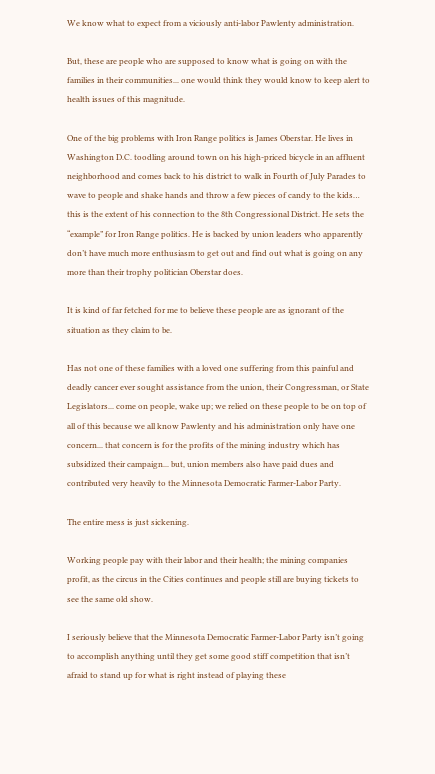We know what to expect from a viciously anti-labor Pawlenty administration.

But, these are people who are supposed to know what is going on with the families in their communities... one would think they would know to keep alert to health issues of this magnitude.

One of the big problems with Iron Range politics is James Oberstar. He lives in Washington D.C. toodling around town on his high-priced bicycle in an affluent neighborhood and comes back to his district to walk in Fourth of July Parades to wave to people and shake hands and throw a few pieces of candy to the kids… this is the extent of his connection to the 8th Congressional District. He sets the “example” for Iron Range politics. He is backed by union leaders who apparently don’t have much more enthusiasm to get out and find out what is going on any more than their trophy politician Oberstar does.

It is kind of far fetched for me to believe these people are as ignorant of the situation as they claim to be.

Has not one of these families with a loved one suffering from this painful and deadly cancer ever sought assistance from the union, their Congressman, or State Legislators... come on people, wake up; we relied on these people to be on top of all of this because we all know Pawlenty and his administration only have one concern... that concern is for the profits of the mining industry which has subsidized their campaign... but, union members also have paid dues and contributed very heavily to the Minnesota Democratic Farmer-Labor Party.

The entire mess is just sickening.

Working people pay with their labor and their health; the mining companies profit, as the circus in the Cities continues and people still are buying tickets to see the same old show.

I seriously believe that the Minnesota Democratic Farmer-Labor Party isn’t going to accomplish anything until they get some good stiff competition that isn’t afraid to stand up for what is right instead of playing these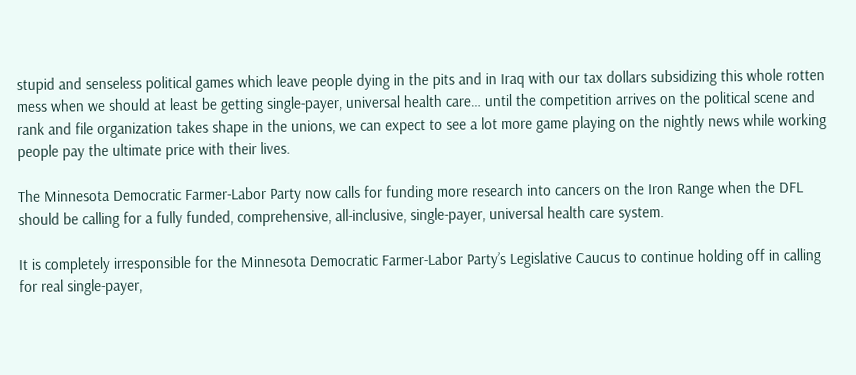stupid and senseless political games which leave people dying in the pits and in Iraq with our tax dollars subsidizing this whole rotten mess when we should at least be getting single-payer, universal health care… until the competition arrives on the political scene and rank and file organization takes shape in the unions, we can expect to see a lot more game playing on the nightly news while working people pay the ultimate price with their lives.

The Minnesota Democratic Farmer-Labor Party now calls for funding more research into cancers on the Iron Range when the DFL should be calling for a fully funded, comprehensive, all-inclusive, single-payer, universal health care system.

It is completely irresponsible for the Minnesota Democratic Farmer-Labor Party’s Legislative Caucus to continue holding off in calling for real single-payer,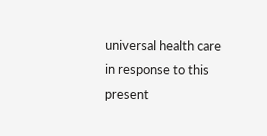universal health care in response to this present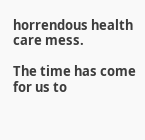horrendous health care mess.

The time has come for us to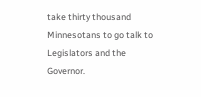take thirty thousand Minnesotans to go talk to Legislators and the Governor.